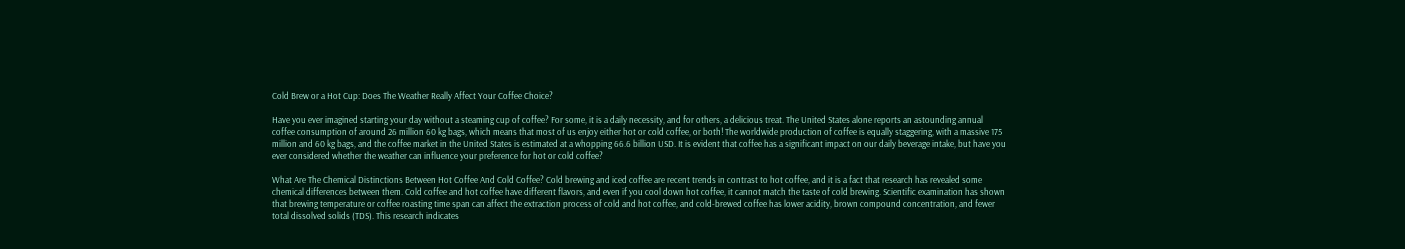Cold Brew or a Hot Cup: Does The Weather Really Affect Your Coffee Choice?

Have you ever imagined starting your day without a steaming cup of coffee? For some, it is a daily necessity, and for others, a delicious treat. The United States alone reports an astounding annual coffee consumption of around 26 million 60 kg bags, which means that most of us enjoy either hot or cold coffee, or both! The worldwide production of coffee is equally staggering, with a massive 175 million and 60 kg bags, and the coffee market in the United States is estimated at a whopping 66.6 billion USD. It is evident that coffee has a significant impact on our daily beverage intake, but have you ever considered whether the weather can influence your preference for hot or cold coffee?

What Are The Chemical Distinctions Between Hot Coffee And Cold Coffee? Cold brewing and iced coffee are recent trends in contrast to hot coffee, and it is a fact that research has revealed some chemical differences between them. Cold coffee and hot coffee have different flavors, and even if you cool down hot coffee, it cannot match the taste of cold brewing. Scientific examination has shown that brewing temperature or coffee roasting time span can affect the extraction process of cold and hot coffee, and cold-brewed coffee has lower acidity, brown compound concentration, and fewer total dissolved solids (TDS). This research indicates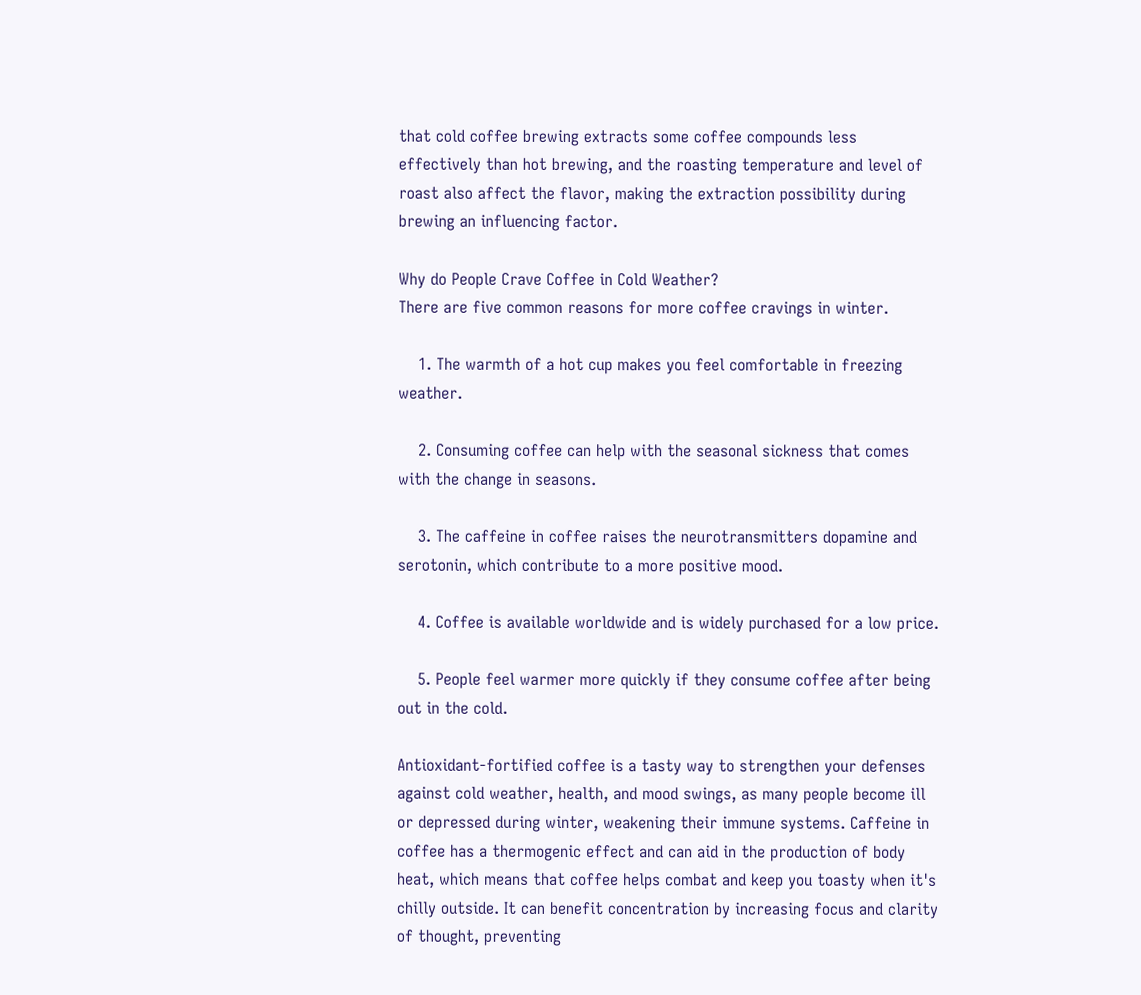that cold coffee brewing extracts some coffee compounds less effectively than hot brewing, and the roasting temperature and level of roast also affect the flavor, making the extraction possibility during brewing an influencing factor.

Why do People Crave Coffee in Cold Weather?
There are five common reasons for more coffee cravings in winter.

    1. The warmth of a hot cup makes you feel comfortable in freezing weather.

    2. Consuming coffee can help with the seasonal sickness that comes with the change in seasons.

    3. The caffeine in coffee raises the neurotransmitters dopamine and serotonin, which contribute to a more positive mood.

    4. Coffee is available worldwide and is widely purchased for a low price.

    5. People feel warmer more quickly if they consume coffee after being out in the cold.

Antioxidant-fortified coffee is a tasty way to strengthen your defenses against cold weather, health, and mood swings, as many people become ill or depressed during winter, weakening their immune systems. Caffeine in coffee has a thermogenic effect and can aid in the production of body heat, which means that coffee helps combat and keep you toasty when it's chilly outside. It can benefit concentration by increasing focus and clarity of thought, preventing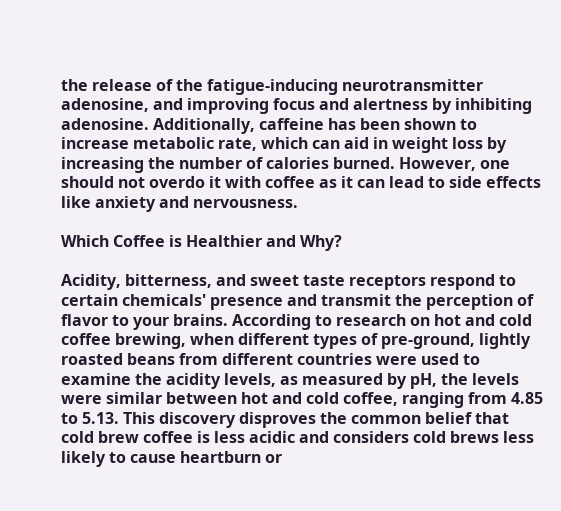the release of the fatigue-inducing neurotransmitter adenosine, and improving focus and alertness by inhibiting adenosine. Additionally, caffeine has been shown to increase metabolic rate, which can aid in weight loss by increasing the number of calories burned. However, one should not overdo it with coffee as it can lead to side effects like anxiety and nervousness.

Which Coffee is Healthier and Why?

Acidity, bitterness, and sweet taste receptors respond to certain chemicals' presence and transmit the perception of flavor to your brains. According to research on hot and cold coffee brewing, when different types of pre-ground, lightly roasted beans from different countries were used to examine the acidity levels, as measured by pH, the levels were similar between hot and cold coffee, ranging from 4.85 to 5.13. This discovery disproves the common belief that cold brew coffee is less acidic and considers cold brews less likely to cause heartburn or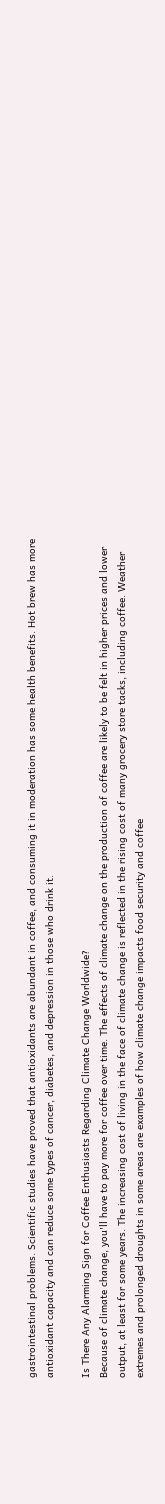gastrointestinal problems. Scientific studies have proved that antioxidants are abundant in coffee, and consuming it in moderation has some health benefits. Hot brew has more antioxidant capacity and can reduce some types of cancer, diabetes, and depression in those who drink it.

Is There Any Alarming Sign for Coffee Enthusiasts Regarding Climate Change Worldwide?
Because of climate change, you'll have to pay more for coffee over time. The effects of climate change on the production of coffee are likely to be felt in higher prices and lower output, at least for some years. The increasing cost of living in the face of climate change is reflected in the rising cost of many grocery store tacks, including coffee. Weather extremes and prolonged droughts in some areas are examples of how climate change impacts food security and coffee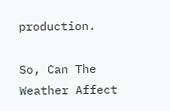production.

So, Can The Weather Affect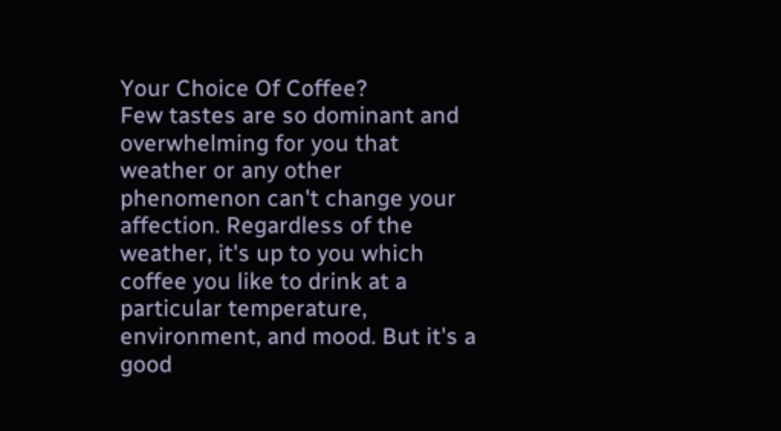Your Choice Of Coffee?
Few tastes are so dominant and overwhelming for you that weather or any other phenomenon can't change your affection. Regardless of the weather, it's up to you which coffee you like to drink at a particular temperature, environment, and mood. But it's a good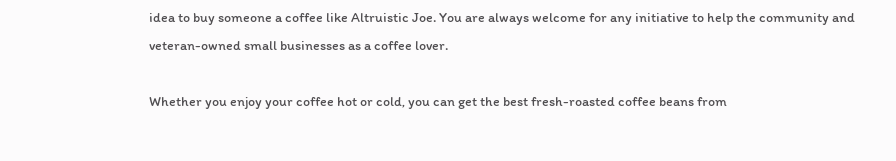idea to buy someone a coffee like Altruistic Joe. You are always welcome for any initiative to help the community and veteran-owned small businesses as a coffee lover.

Whether you enjoy your coffee hot or cold, you can get the best fresh-roasted coffee beans from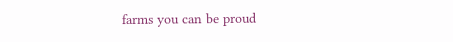farms you can be proud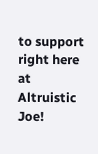to support right here at Altruistic Joe!